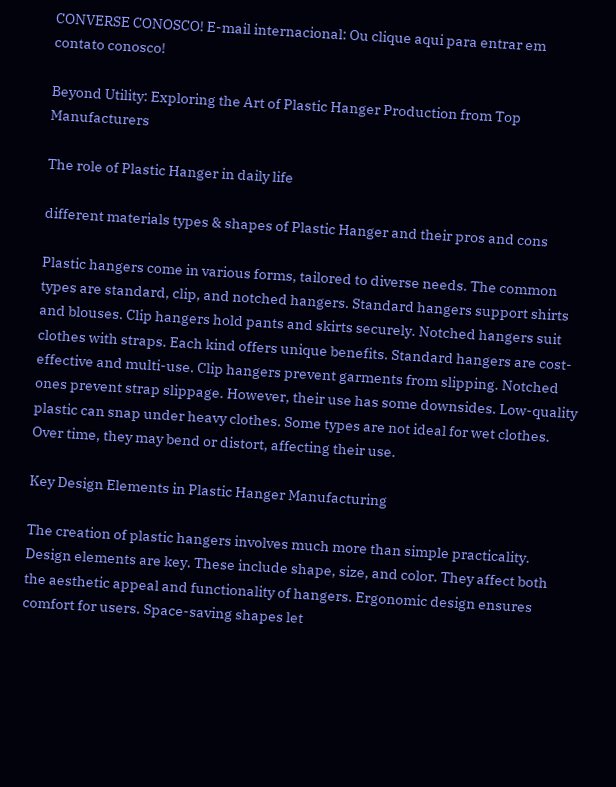CONVERSE CONOSCO! E-mail internacional: Ou clique aqui para entrar em contato conosco!

Beyond Utility: Exploring the Art of Plastic Hanger Production from Top Manufacturers

The role of Plastic Hanger in daily life

different materials types & shapes of Plastic Hanger and their pros and cons

Plastic hangers come in various forms, tailored to diverse needs. The common types are standard, clip, and notched hangers. Standard hangers support shirts and blouses. Clip hangers hold pants and skirts securely. Notched hangers suit clothes with straps. Each kind offers unique benefits. Standard hangers are cost-effective and multi-use. Clip hangers prevent garments from slipping. Notched ones prevent strap slippage. However, their use has some downsides. Low-quality plastic can snap under heavy clothes. Some types are not ideal for wet clothes. Over time, they may bend or distort, affecting their use.

Key Design Elements in Plastic Hanger Manufacturing

The creation of plastic hangers involves much more than simple practicality. Design elements are key. These include shape, size, and color. They affect both the aesthetic appeal and functionality of hangers. Ergonomic design ensures comfort for users. Space-saving shapes let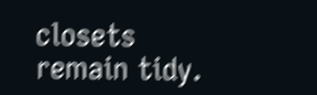closets remain tidy.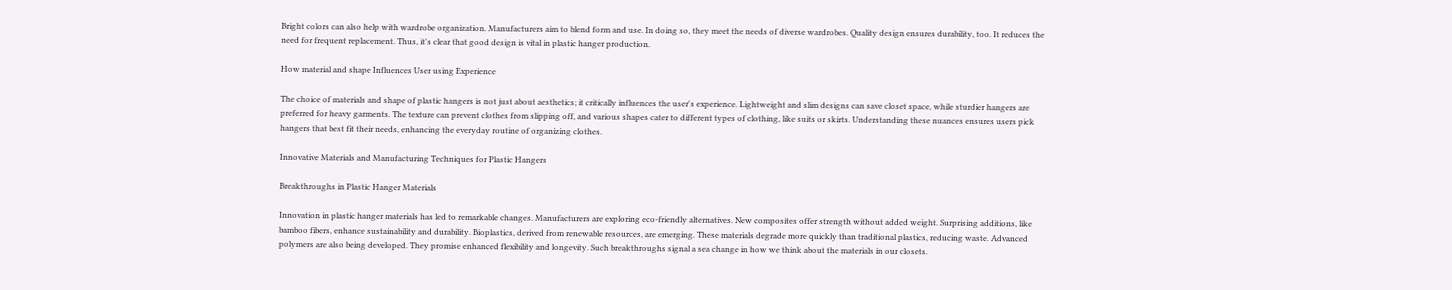Bright colors can also help with wardrobe organization. Manufacturers aim to blend form and use. In doing so, they meet the needs of diverse wardrobes. Quality design ensures durability, too. It reduces the need for frequent replacement. Thus, it's clear that good design is vital in plastic hanger production.

How material and shape Influences User using Experience

The choice of materials and shape of plastic hangers is not just about aesthetics; it critically influences the user's experience. Lightweight and slim designs can save closet space, while sturdier hangers are preferred for heavy garments. The texture can prevent clothes from slipping off, and various shapes cater to different types of clothing, like suits or skirts. Understanding these nuances ensures users pick hangers that best fit their needs, enhancing the everyday routine of organizing clothes.

Innovative Materials and Manufacturing Techniques for Plastic Hangers

Breakthroughs in Plastic Hanger Materials

Innovation in plastic hanger materials has led to remarkable changes. Manufacturers are exploring eco-friendly alternatives. New composites offer strength without added weight. Surprising additions, like bamboo fibers, enhance sustainability and durability. Bioplastics, derived from renewable resources, are emerging. These materials degrade more quickly than traditional plastics, reducing waste. Advanced polymers are also being developed. They promise enhanced flexibility and longevity. Such breakthroughs signal a sea change in how we think about the materials in our closets.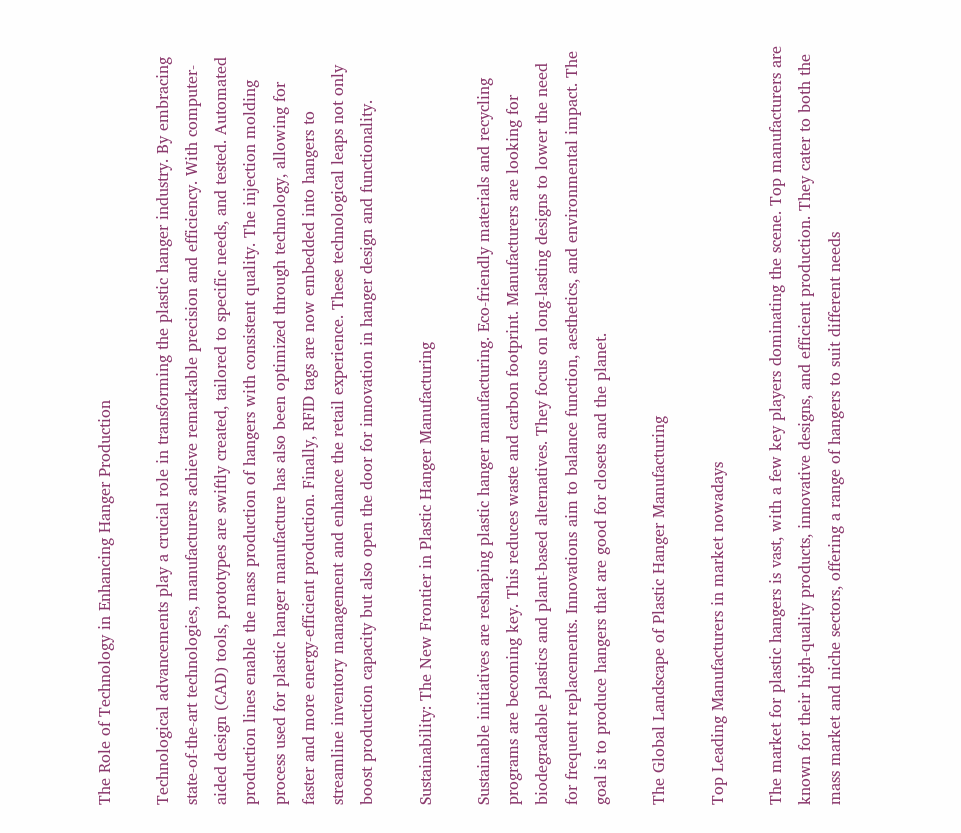The Role of Technology in Enhancing Hanger Production

Technological advancements play a crucial role in transforming the plastic hanger industry. By embracing state-of-the-art technologies, manufacturers achieve remarkable precision and efficiency. With computer-aided design (CAD) tools, prototypes are swiftly created, tailored to specific needs, and tested. Automated production lines enable the mass production of hangers with consistent quality. The injection molding process used for plastic hanger manufacture has also been optimized through technology, allowing for faster and more energy-efficient production. Finally, RFID tags are now embedded into hangers to streamline inventory management and enhance the retail experience. These technological leaps not only boost production capacity but also open the door for innovation in hanger design and functionality.

Sustainability: The New Frontier in Plastic Hanger Manufacturing

Sustainable initiatives are reshaping plastic hanger manufacturing. Eco-friendly materials and recycling programs are becoming key. This reduces waste and carbon footprint. Manufacturers are looking for biodegradable plastics and plant-based alternatives. They focus on long-lasting designs to lower the need for frequent replacements. Innovations aim to balance function, aesthetics, and environmental impact. The goal is to produce hangers that are good for closets and the planet.

The Global Landscape of Plastic Hanger Manufacturing

Top Leading Manufacturers in market nowadays

The market for plastic hangers is vast, with a few key players dominating the scene. Top manufacturers are known for their high-quality products, innovative designs, and efficient production. They cater to both the mass market and niche sectors, offering a range of hangers to suit different needs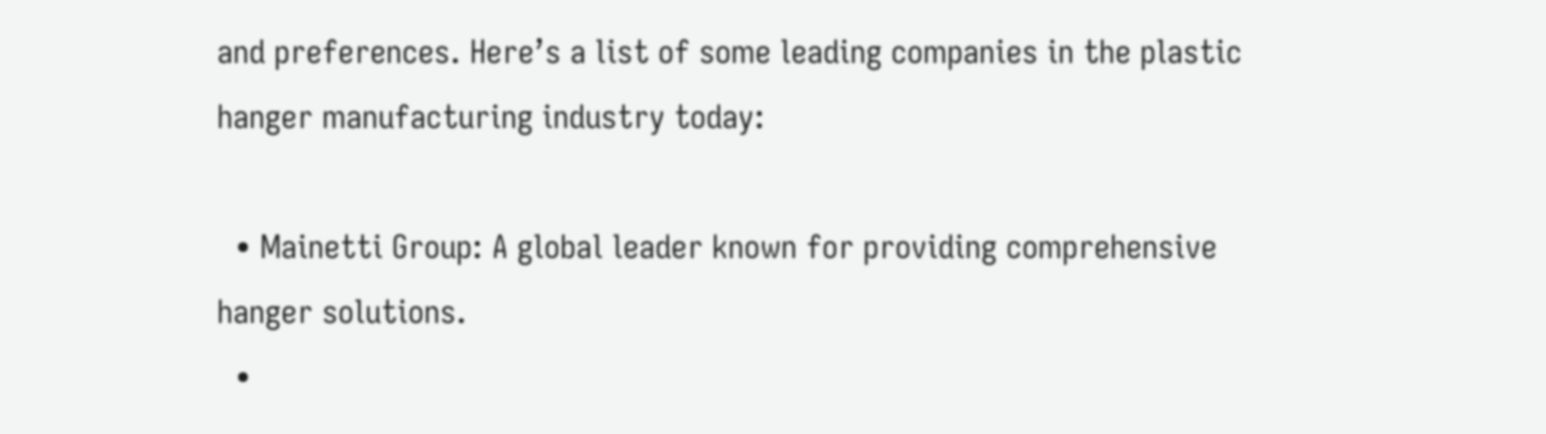and preferences. Here’s a list of some leading companies in the plastic hanger manufacturing industry today:

  • Mainetti Group: A global leader known for providing comprehensive hanger solutions.
  •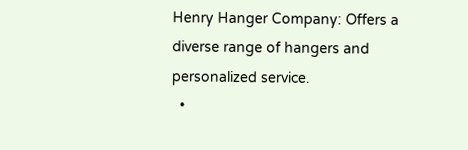Henry Hanger Company: Offers a diverse range of hangers and personalized service.
  •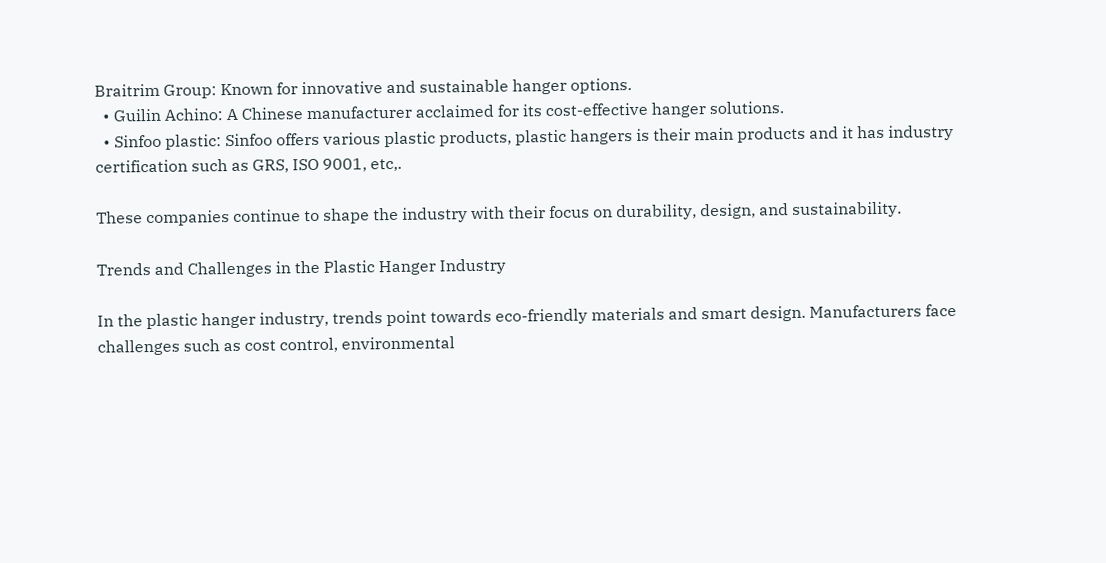Braitrim Group: Known for innovative and sustainable hanger options.
  • Guilin Achino: A Chinese manufacturer acclaimed for its cost-effective hanger solutions.
  • Sinfoo plastic: Sinfoo offers various plastic products, plastic hangers is their main products and it has industry certification such as GRS, ISO 9001, etc,.

These companies continue to shape the industry with their focus on durability, design, and sustainability.

Trends and Challenges in the Plastic Hanger Industry

In the plastic hanger industry, trends point towards eco-friendly materials and smart design. Manufacturers face challenges such as cost control, environmental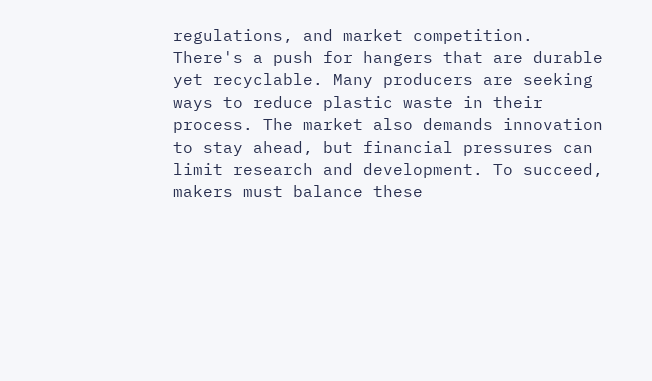regulations, and market competition. There's a push for hangers that are durable yet recyclable. Many producers are seeking ways to reduce plastic waste in their process. The market also demands innovation to stay ahead, but financial pressures can limit research and development. To succeed, makers must balance these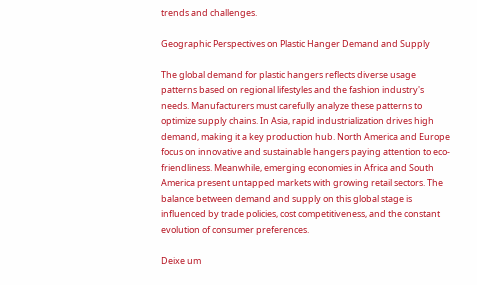trends and challenges.

Geographic Perspectives on Plastic Hanger Demand and Supply

The global demand for plastic hangers reflects diverse usage patterns based on regional lifestyles and the fashion industry's needs. Manufacturers must carefully analyze these patterns to optimize supply chains. In Asia, rapid industrialization drives high demand, making it a key production hub. North America and Europe focus on innovative and sustainable hangers paying attention to eco-friendliness. Meanwhile, emerging economies in Africa and South America present untapped markets with growing retail sectors. The balance between demand and supply on this global stage is influenced by trade policies, cost competitiveness, and the constant evolution of consumer preferences.

Deixe um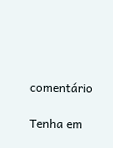comentário

Tenha em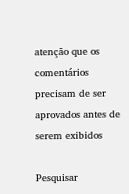atenção que os comentários precisam de ser aprovados antes de serem exibidos

Pesquisar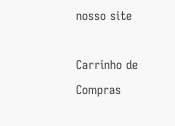nosso site

Carrinho de Compras